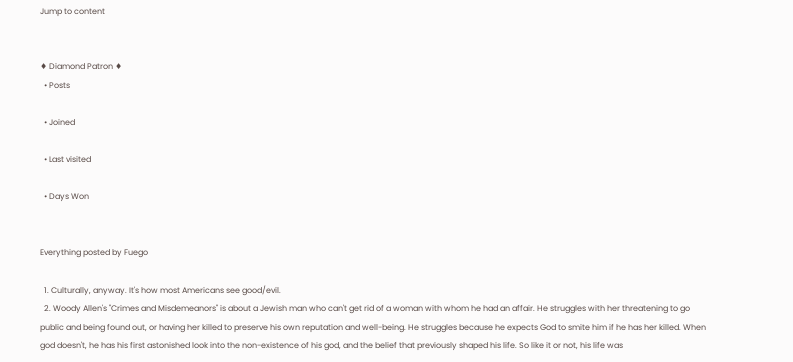Jump to content


♦ Diamond Patron ♦
  • Posts

  • Joined

  • Last visited

  • Days Won


Everything posted by Fuego

  1. Culturally, anyway. It's how most Americans see good/evil.
  2. Woody Allen's "Crimes and Misdemeanors" is about a Jewish man who can't get rid of a woman with whom he had an affair. He struggles with her threatening to go public and being found out, or having her killed to preserve his own reputation and well-being. He struggles because he expects God to smite him if he has her killed. When god doesn't, he has his first astonished look into the non-existence of his god, and the belief that previously shaped his life. So like it or not, his life was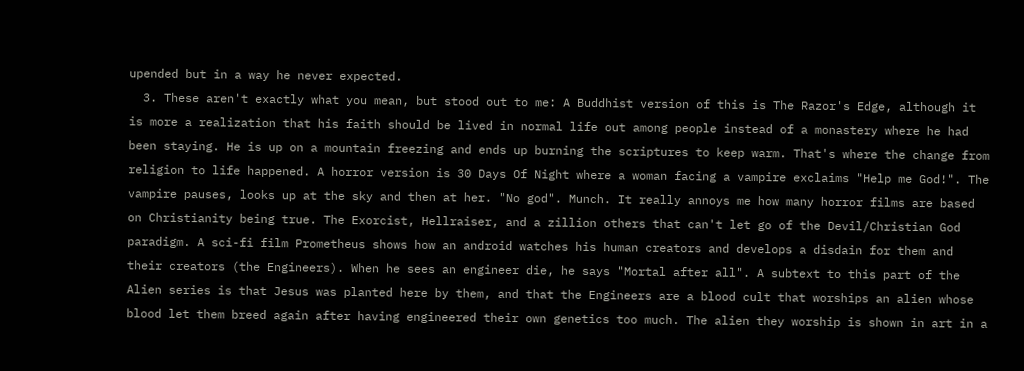upended but in a way he never expected.
  3. These aren't exactly what you mean, but stood out to me: A Buddhist version of this is The Razor's Edge, although it is more a realization that his faith should be lived in normal life out among people instead of a monastery where he had been staying. He is up on a mountain freezing and ends up burning the scriptures to keep warm. That's where the change from religion to life happened. A horror version is 30 Days Of Night where a woman facing a vampire exclaims "Help me God!". The vampire pauses, looks up at the sky and then at her. "No god". Munch. It really annoys me how many horror films are based on Christianity being true. The Exorcist, Hellraiser, and a zillion others that can't let go of the Devil/Christian God paradigm. A sci-fi film Prometheus shows how an android watches his human creators and develops a disdain for them and their creators (the Engineers). When he sees an engineer die, he says "Mortal after all". A subtext to this part of the Alien series is that Jesus was planted here by them, and that the Engineers are a blood cult that worships an alien whose blood let them breed again after having engineered their own genetics too much. The alien they worship is shown in art in a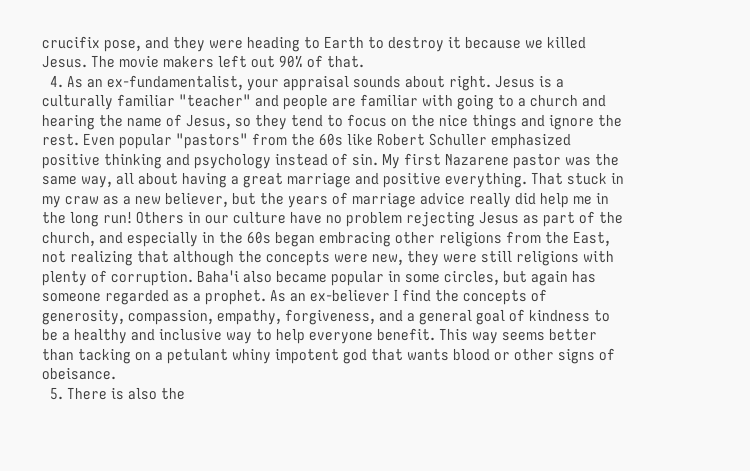crucifix pose, and they were heading to Earth to destroy it because we killed Jesus. The movie makers left out 90% of that.
  4. As an ex-fundamentalist, your appraisal sounds about right. Jesus is a culturally familiar "teacher" and people are familiar with going to a church and hearing the name of Jesus, so they tend to focus on the nice things and ignore the rest. Even popular "pastors" from the 60s like Robert Schuller emphasized positive thinking and psychology instead of sin. My first Nazarene pastor was the same way, all about having a great marriage and positive everything. That stuck in my craw as a new believer, but the years of marriage advice really did help me in the long run! Others in our culture have no problem rejecting Jesus as part of the church, and especially in the 60s began embracing other religions from the East, not realizing that although the concepts were new, they were still religions with plenty of corruption. Baha'i also became popular in some circles, but again has someone regarded as a prophet. As an ex-believer I find the concepts of generosity, compassion, empathy, forgiveness, and a general goal of kindness to be a healthy and inclusive way to help everyone benefit. This way seems better than tacking on a petulant whiny impotent god that wants blood or other signs of obeisance.
  5. There is also the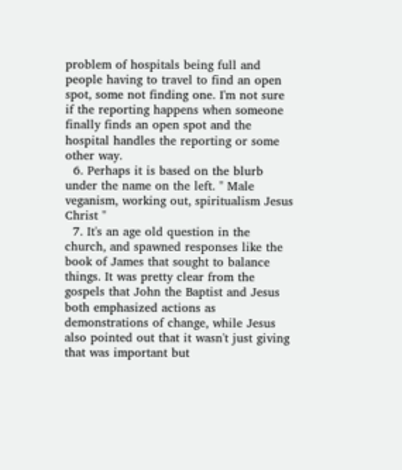problem of hospitals being full and people having to travel to find an open spot, some not finding one. I'm not sure if the reporting happens when someone finally finds an open spot and the hospital handles the reporting or some other way.
  6. Perhaps it is based on the blurb under the name on the left. " Male veganism, working out, spiritualism Jesus Christ "
  7. It's an age old question in the church, and spawned responses like the book of James that sought to balance things. It was pretty clear from the gospels that John the Baptist and Jesus both emphasized actions as demonstrations of change, while Jesus also pointed out that it wasn't just giving that was important but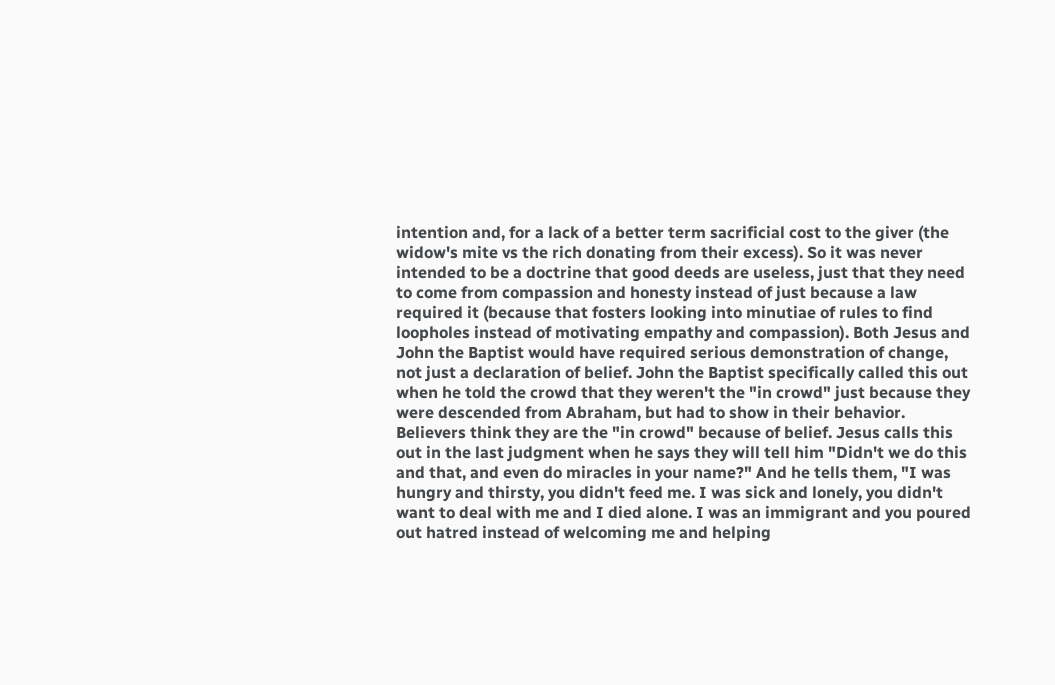intention and, for a lack of a better term sacrificial cost to the giver (the widow's mite vs the rich donating from their excess). So it was never intended to be a doctrine that good deeds are useless, just that they need to come from compassion and honesty instead of just because a law required it (because that fosters looking into minutiae of rules to find loopholes instead of motivating empathy and compassion). Both Jesus and John the Baptist would have required serious demonstration of change, not just a declaration of belief. John the Baptist specifically called this out when he told the crowd that they weren't the "in crowd" just because they were descended from Abraham, but had to show in their behavior. Believers think they are the "in crowd" because of belief. Jesus calls this out in the last judgment when he says they will tell him "Didn't we do this and that, and even do miracles in your name?" And he tells them, "I was hungry and thirsty, you didn't feed me. I was sick and lonely, you didn't want to deal with me and I died alone. I was an immigrant and you poured out hatred instead of welcoming me and helping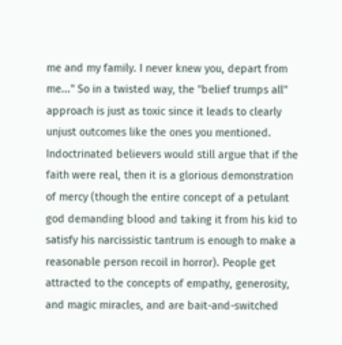me and my family. I never knew you, depart from me..." So in a twisted way, the "belief trumps all" approach is just as toxic since it leads to clearly unjust outcomes like the ones you mentioned. Indoctrinated believers would still argue that if the faith were real, then it is a glorious demonstration of mercy (though the entire concept of a petulant god demanding blood and taking it from his kid to satisfy his narcissistic tantrum is enough to make a reasonable person recoil in horror). People get attracted to the concepts of empathy, generosity, and magic miracles, and are bait-and-switched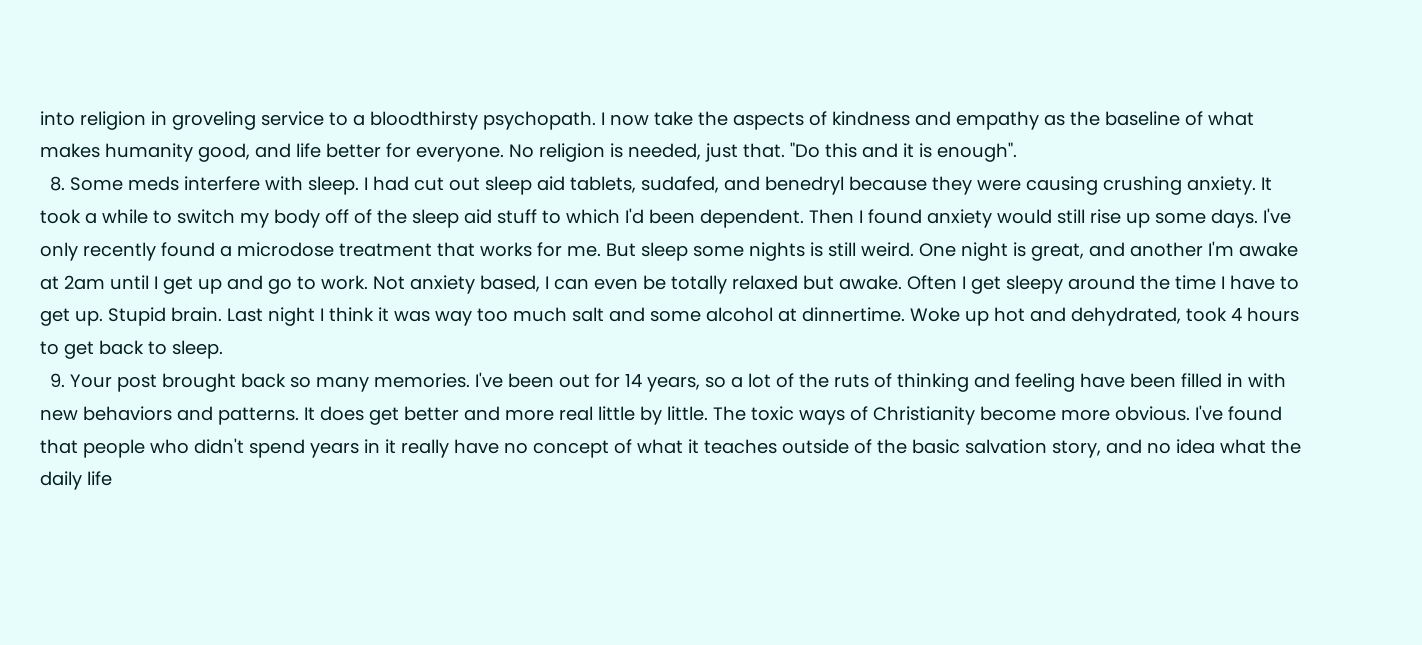into religion in groveling service to a bloodthirsty psychopath. I now take the aspects of kindness and empathy as the baseline of what makes humanity good, and life better for everyone. No religion is needed, just that. "Do this and it is enough".
  8. Some meds interfere with sleep. I had cut out sleep aid tablets, sudafed, and benedryl because they were causing crushing anxiety. It took a while to switch my body off of the sleep aid stuff to which I'd been dependent. Then I found anxiety would still rise up some days. I've only recently found a microdose treatment that works for me. But sleep some nights is still weird. One night is great, and another I'm awake at 2am until I get up and go to work. Not anxiety based, I can even be totally relaxed but awake. Often I get sleepy around the time I have to get up. Stupid brain. Last night I think it was way too much salt and some alcohol at dinnertime. Woke up hot and dehydrated, took 4 hours to get back to sleep.
  9. Your post brought back so many memories. I've been out for 14 years, so a lot of the ruts of thinking and feeling have been filled in with new behaviors and patterns. It does get better and more real little by little. The toxic ways of Christianity become more obvious. I've found that people who didn't spend years in it really have no concept of what it teaches outside of the basic salvation story, and no idea what the daily life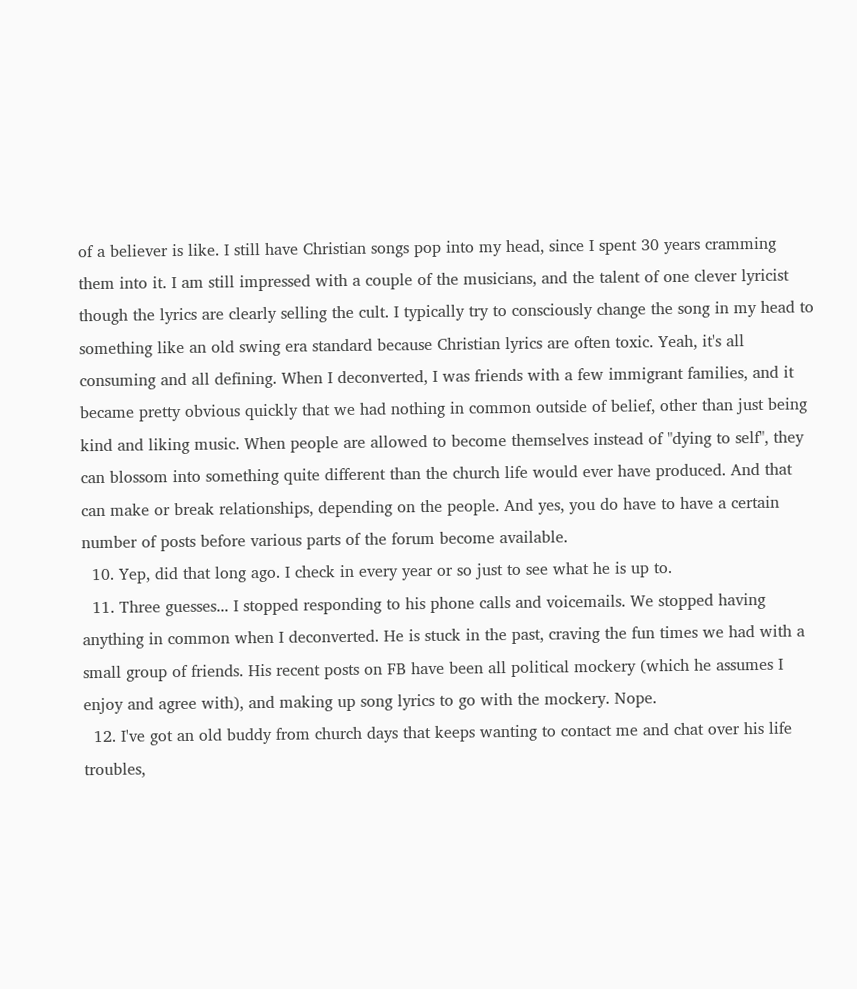of a believer is like. I still have Christian songs pop into my head, since I spent 30 years cramming them into it. I am still impressed with a couple of the musicians, and the talent of one clever lyricist though the lyrics are clearly selling the cult. I typically try to consciously change the song in my head to something like an old swing era standard because Christian lyrics are often toxic. Yeah, it's all consuming and all defining. When I deconverted, I was friends with a few immigrant families, and it became pretty obvious quickly that we had nothing in common outside of belief, other than just being kind and liking music. When people are allowed to become themselves instead of "dying to self", they can blossom into something quite different than the church life would ever have produced. And that can make or break relationships, depending on the people. And yes, you do have to have a certain number of posts before various parts of the forum become available.
  10. Yep, did that long ago. I check in every year or so just to see what he is up to.
  11. Three guesses... I stopped responding to his phone calls and voicemails. We stopped having anything in common when I deconverted. He is stuck in the past, craving the fun times we had with a small group of friends. His recent posts on FB have been all political mockery (which he assumes I enjoy and agree with), and making up song lyrics to go with the mockery. Nope.
  12. I've got an old buddy from church days that keeps wanting to contact me and chat over his life troubles,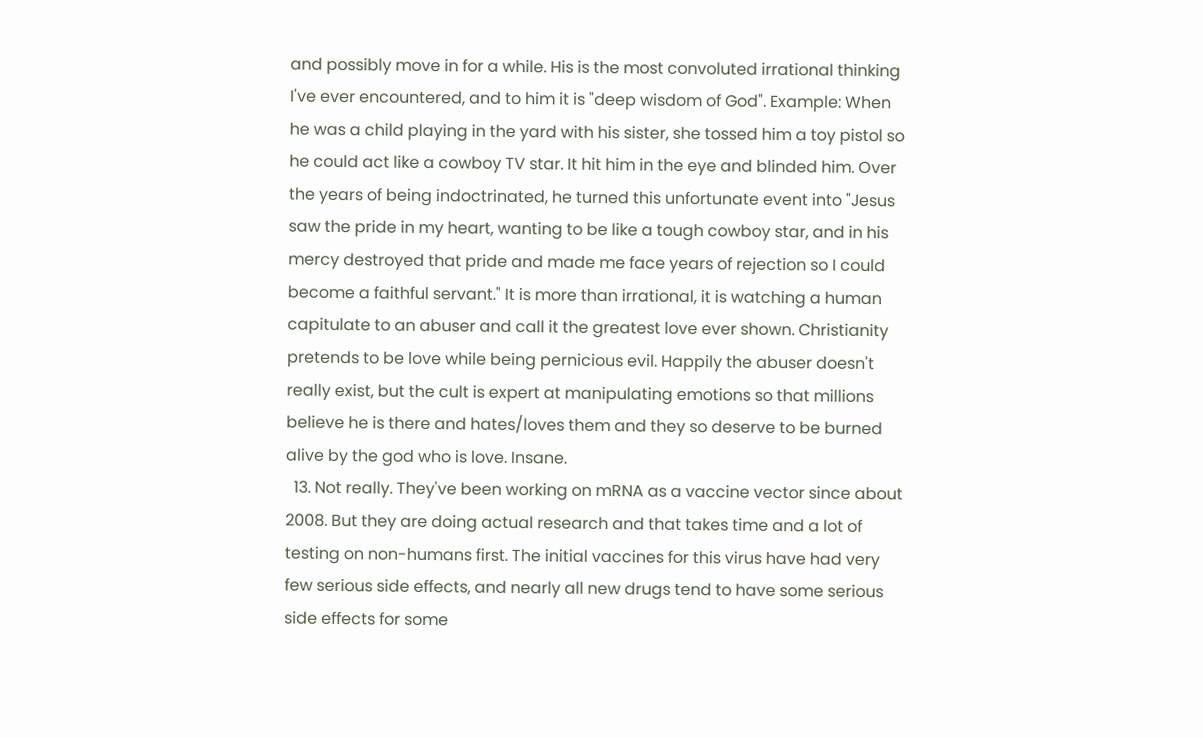and possibly move in for a while. His is the most convoluted irrational thinking I've ever encountered, and to him it is "deep wisdom of God". Example: When he was a child playing in the yard with his sister, she tossed him a toy pistol so he could act like a cowboy TV star. It hit him in the eye and blinded him. Over the years of being indoctrinated, he turned this unfortunate event into "Jesus saw the pride in my heart, wanting to be like a tough cowboy star, and in his mercy destroyed that pride and made me face years of rejection so I could become a faithful servant." It is more than irrational, it is watching a human capitulate to an abuser and call it the greatest love ever shown. Christianity pretends to be love while being pernicious evil. Happily the abuser doesn't really exist, but the cult is expert at manipulating emotions so that millions believe he is there and hates/loves them and they so deserve to be burned alive by the god who is love. Insane.
  13. Not really. They've been working on mRNA as a vaccine vector since about 2008. But they are doing actual research and that takes time and a lot of testing on non-humans first. The initial vaccines for this virus have had very few serious side effects, and nearly all new drugs tend to have some serious side effects for some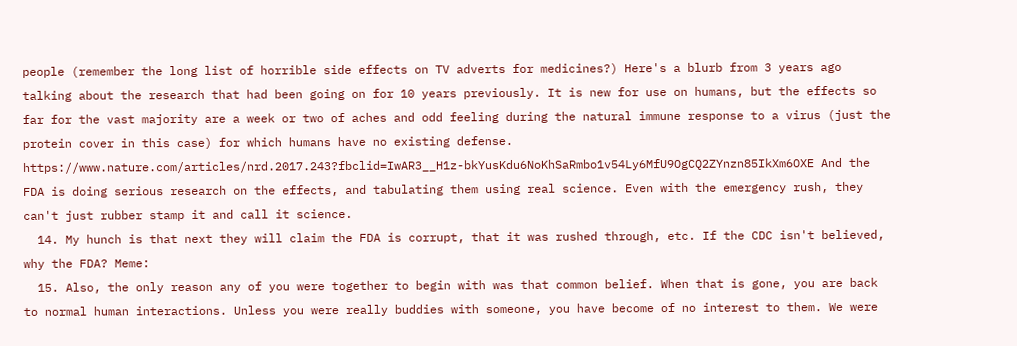people (remember the long list of horrible side effects on TV adverts for medicines?) Here's a blurb from 3 years ago talking about the research that had been going on for 10 years previously. It is new for use on humans, but the effects so far for the vast majority are a week or two of aches and odd feeling during the natural immune response to a virus (just the protein cover in this case) for which humans have no existing defense. https://www.nature.com/articles/nrd.2017.243?fbclid=IwAR3__H1z-bkYusKdu6NoKhSaRmbo1v54Ly6MfU9OgCQ2ZYnzn85IkXm6OXE And the FDA is doing serious research on the effects, and tabulating them using real science. Even with the emergency rush, they can't just rubber stamp it and call it science.
  14. My hunch is that next they will claim the FDA is corrupt, that it was rushed through, etc. If the CDC isn't believed, why the FDA? Meme:
  15. Also, the only reason any of you were together to begin with was that common belief. When that is gone, you are back to normal human interactions. Unless you were really buddies with someone, you have become of no interest to them. We were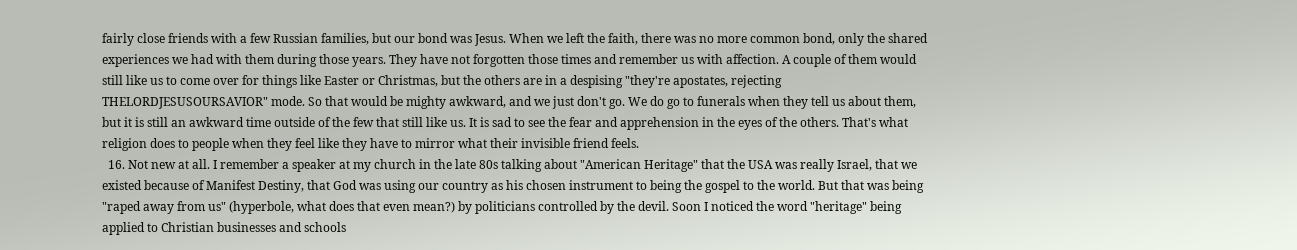fairly close friends with a few Russian families, but our bond was Jesus. When we left the faith, there was no more common bond, only the shared experiences we had with them during those years. They have not forgotten those times and remember us with affection. A couple of them would still like us to come over for things like Easter or Christmas, but the others are in a despising "they're apostates, rejecting THELORDJESUSOURSAVIOR" mode. So that would be mighty awkward, and we just don't go. We do go to funerals when they tell us about them, but it is still an awkward time outside of the few that still like us. It is sad to see the fear and apprehension in the eyes of the others. That's what religion does to people when they feel like they have to mirror what their invisible friend feels.
  16. Not new at all. I remember a speaker at my church in the late 80s talking about "American Heritage" that the USA was really Israel, that we existed because of Manifest Destiny, that God was using our country as his chosen instrument to being the gospel to the world. But that was being "raped away from us" (hyperbole, what does that even mean?) by politicians controlled by the devil. Soon I noticed the word "heritage" being applied to Christian businesses and schools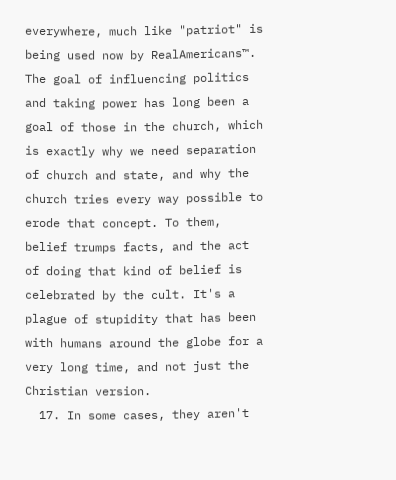everywhere, much like "patriot" is being used now by RealAmericans™. The goal of influencing politics and taking power has long been a goal of those in the church, which is exactly why we need separation of church and state, and why the church tries every way possible to erode that concept. To them, belief trumps facts, and the act of doing that kind of belief is celebrated by the cult. It's a plague of stupidity that has been with humans around the globe for a very long time, and not just the Christian version.
  17. In some cases, they aren't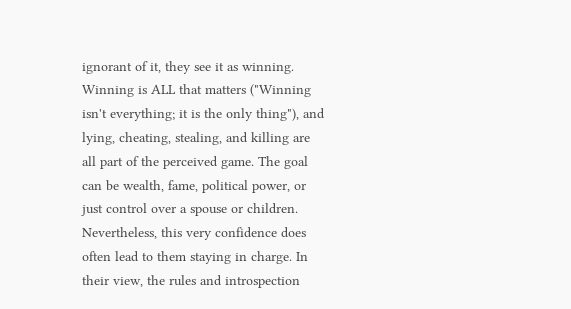ignorant of it, they see it as winning. Winning is ALL that matters ("Winning isn't everything; it is the only thing"), and lying, cheating, stealing, and killing are all part of the perceived game. The goal can be wealth, fame, political power, or just control over a spouse or children. Nevertheless, this very confidence does often lead to them staying in charge. In their view, the rules and introspection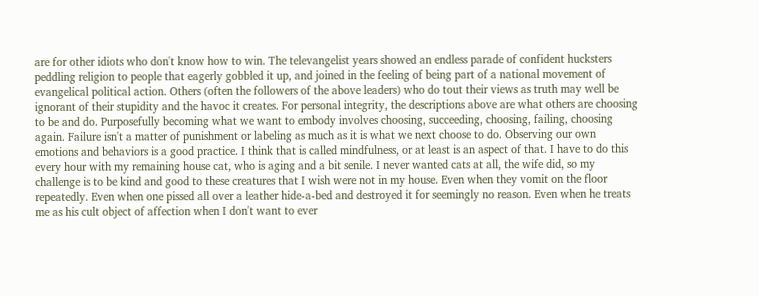are for other idiots who don't know how to win. The televangelist years showed an endless parade of confident hucksters peddling religion to people that eagerly gobbled it up, and joined in the feeling of being part of a national movement of evangelical political action. Others (often the followers of the above leaders) who do tout their views as truth may well be ignorant of their stupidity and the havoc it creates. For personal integrity, the descriptions above are what others are choosing to be and do. Purposefully becoming what we want to embody involves choosing, succeeding, choosing, failing, choosing again. Failure isn't a matter of punishment or labeling as much as it is what we next choose to do. Observing our own emotions and behaviors is a good practice. I think that is called mindfulness, or at least is an aspect of that. I have to do this every hour with my remaining house cat, who is aging and a bit senile. I never wanted cats at all, the wife did, so my challenge is to be kind and good to these creatures that I wish were not in my house. Even when they vomit on the floor repeatedly. Even when one pissed all over a leather hide-a-bed and destroyed it for seemingly no reason. Even when he treats me as his cult object of affection when I don't want to ever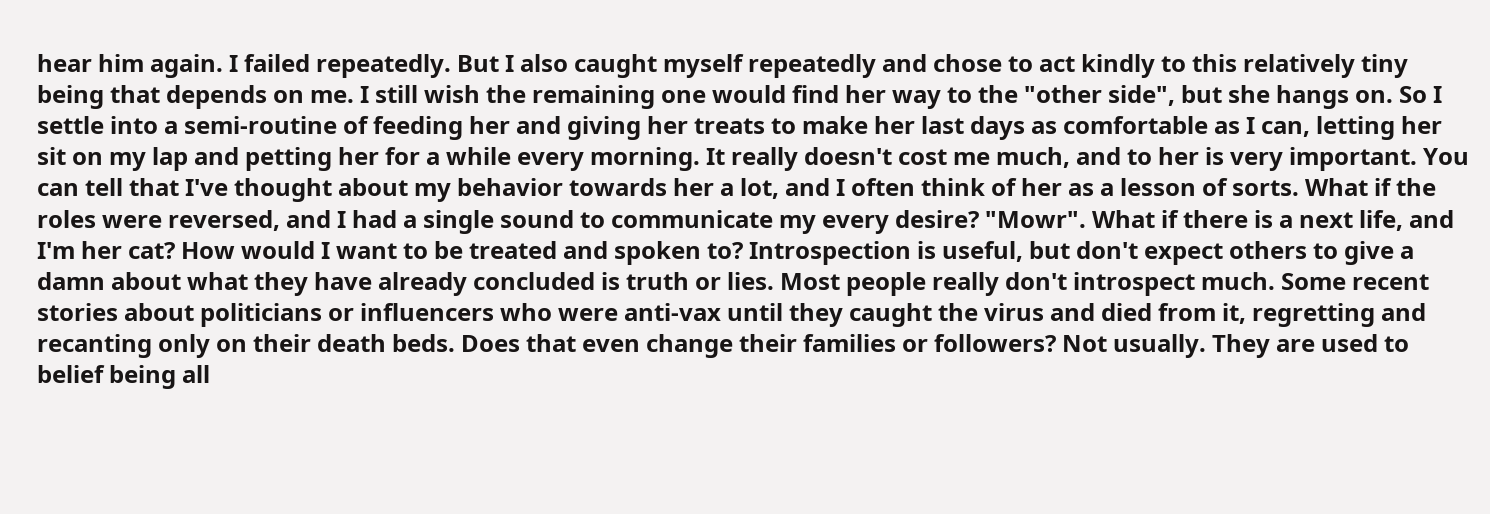hear him again. I failed repeatedly. But I also caught myself repeatedly and chose to act kindly to this relatively tiny being that depends on me. I still wish the remaining one would find her way to the "other side", but she hangs on. So I settle into a semi-routine of feeding her and giving her treats to make her last days as comfortable as I can, letting her sit on my lap and petting her for a while every morning. It really doesn't cost me much, and to her is very important. You can tell that I've thought about my behavior towards her a lot, and I often think of her as a lesson of sorts. What if the roles were reversed, and I had a single sound to communicate my every desire? "Mowr". What if there is a next life, and I'm her cat? How would I want to be treated and spoken to? Introspection is useful, but don't expect others to give a damn about what they have already concluded is truth or lies. Most people really don't introspect much. Some recent stories about politicians or influencers who were anti-vax until they caught the virus and died from it, regretting and recanting only on their death beds. Does that even change their families or followers? Not usually. They are used to belief being all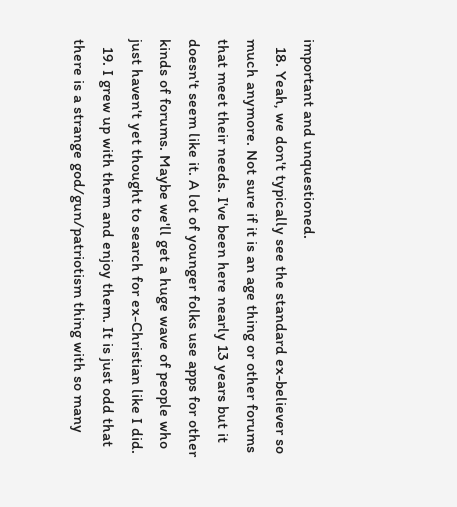important and unquestioned.
  18. Yeah, we don't typically see the standard ex-believer so much anymore. Not sure if it is an age thing or other forums that meet their needs. I've been here nearly 13 years but it doesn't seem like it. A lot of younger folks use apps for other kinds of forums. Maybe we'll get a huge wave of people who just haven't yet thought to search for ex-Christian like I did.
  19. I grew up with them and enjoy them. It is just odd that there is a strange god/gun/patriotism thing with so many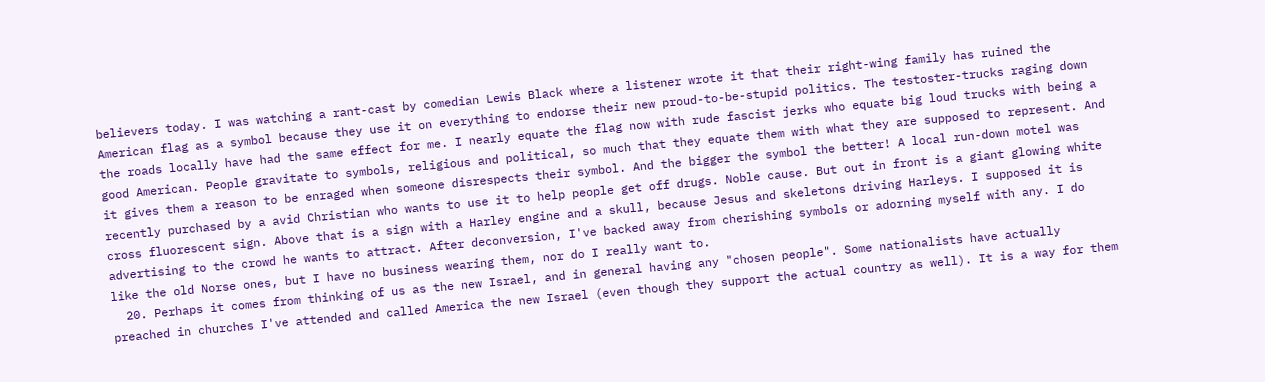believers today. I was watching a rant-cast by comedian Lewis Black where a listener wrote it that their right-wing family has ruined the American flag as a symbol because they use it on everything to endorse their new proud-to-be-stupid politics. The testoster-trucks raging down the roads locally have had the same effect for me. I nearly equate the flag now with rude fascist jerks who equate big loud trucks with being a good American. People gravitate to symbols, religious and political, so much that they equate them with what they are supposed to represent. And it gives them a reason to be enraged when someone disrespects their symbol. And the bigger the symbol the better! A local run-down motel was recently purchased by a avid Christian who wants to use it to help people get off drugs. Noble cause. But out in front is a giant glowing white cross fluorescent sign. Above that is a sign with a Harley engine and a skull, because Jesus and skeletons driving Harleys. I supposed it is advertising to the crowd he wants to attract. After deconversion, I've backed away from cherishing symbols or adorning myself with any. I do like the old Norse ones, but I have no business wearing them, nor do I really want to.
  20. Perhaps it comes from thinking of us as the new Israel, and in general having any "chosen people". Some nationalists have actually preached in churches I've attended and called America the new Israel (even though they support the actual country as well). It is a way for them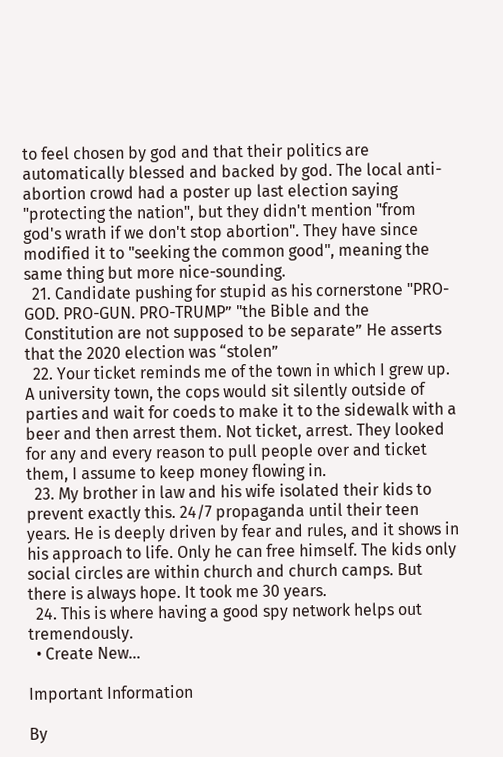to feel chosen by god and that their politics are automatically blessed and backed by god. The local anti-abortion crowd had a poster up last election saying "protecting the nation", but they didn't mention "from god's wrath if we don't stop abortion". They have since modified it to "seeking the common good", meaning the same thing but more nice-sounding.
  21. Candidate pushing for stupid as his cornerstone "PRO-GOD. PRO-GUN. PRO-TRUMP” "the Bible and the Constitution are not supposed to be separate” He asserts that the 2020 election was “stolen”
  22. Your ticket reminds me of the town in which I grew up. A university town, the cops would sit silently outside of parties and wait for coeds to make it to the sidewalk with a beer and then arrest them. Not ticket, arrest. They looked for any and every reason to pull people over and ticket them, I assume to keep money flowing in.
  23. My brother in law and his wife isolated their kids to prevent exactly this. 24/7 propaganda until their teen years. He is deeply driven by fear and rules, and it shows in his approach to life. Only he can free himself. The kids only social circles are within church and church camps. But there is always hope. It took me 30 years.
  24. This is where having a good spy network helps out tremendously.
  • Create New...

Important Information

By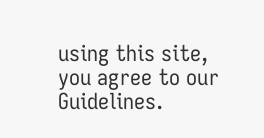using this site, you agree to our Guidelines.